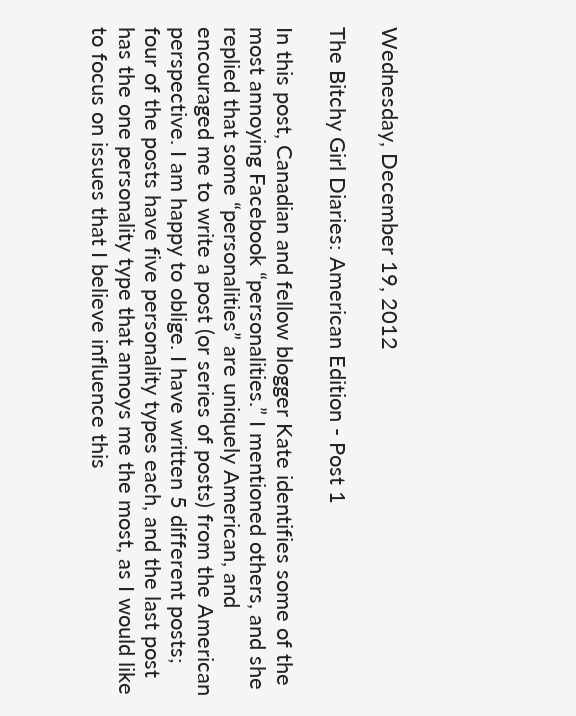Wednesday, December 19, 2012

The Bitchy Girl Diaries: American Edition - Post 1

In this post, Canadian and fellow blogger Kate identifies some of the most annoying Facebook “personalities.” I mentioned others, and she replied that some “personalities” are uniquely American, and encouraged me to write a post (or series of posts) from the American perspective. I am happy to oblige. I have written 5 different posts; four of the posts have five personality types each, and the last post has the one personality type that annoys me the most, as I would like to focus on issues that I believe influence this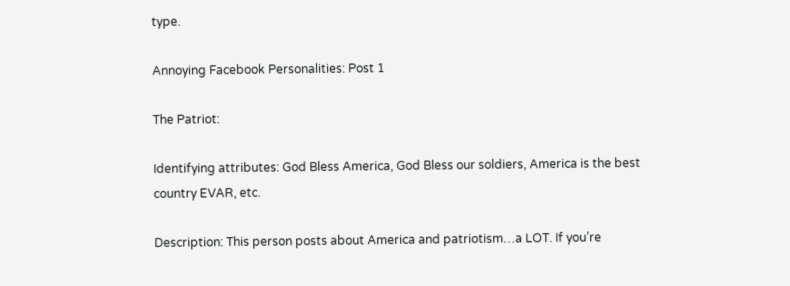type.

Annoying Facebook Personalities: Post 1

The Patriot:

Identifying attributes: God Bless America, God Bless our soldiers, America is the best country EVAR, etc.

Description: This person posts about America and patriotism…a LOT. If you’re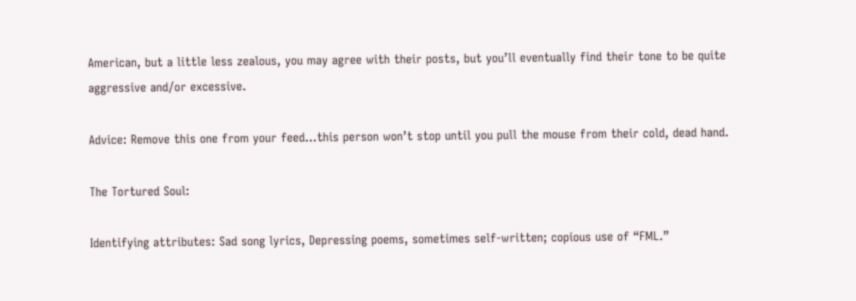American, but a little less zealous, you may agree with their posts, but you’ll eventually find their tone to be quite aggressive and/or excessive.

Advice: Remove this one from your feed…this person won’t stop until you pull the mouse from their cold, dead hand.

The Tortured Soul:

Identifying attributes: Sad song lyrics, Depressing poems, sometimes self-written; copious use of “FML.”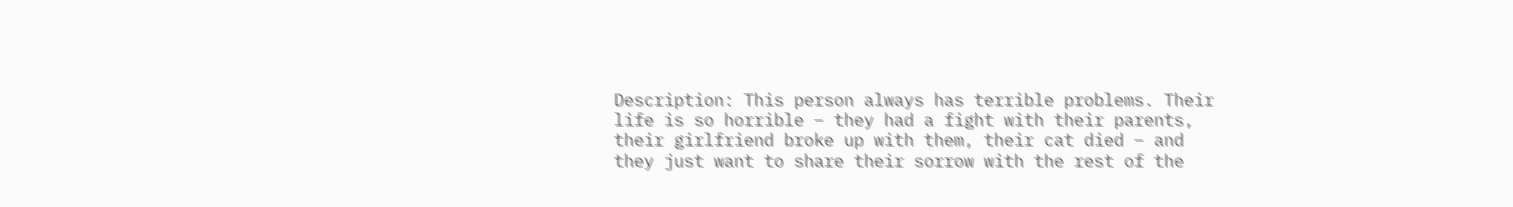Description: This person always has terrible problems. Their life is so horrible – they had a fight with their parents, their girlfriend broke up with them, their cat died – and they just want to share their sorrow with the rest of the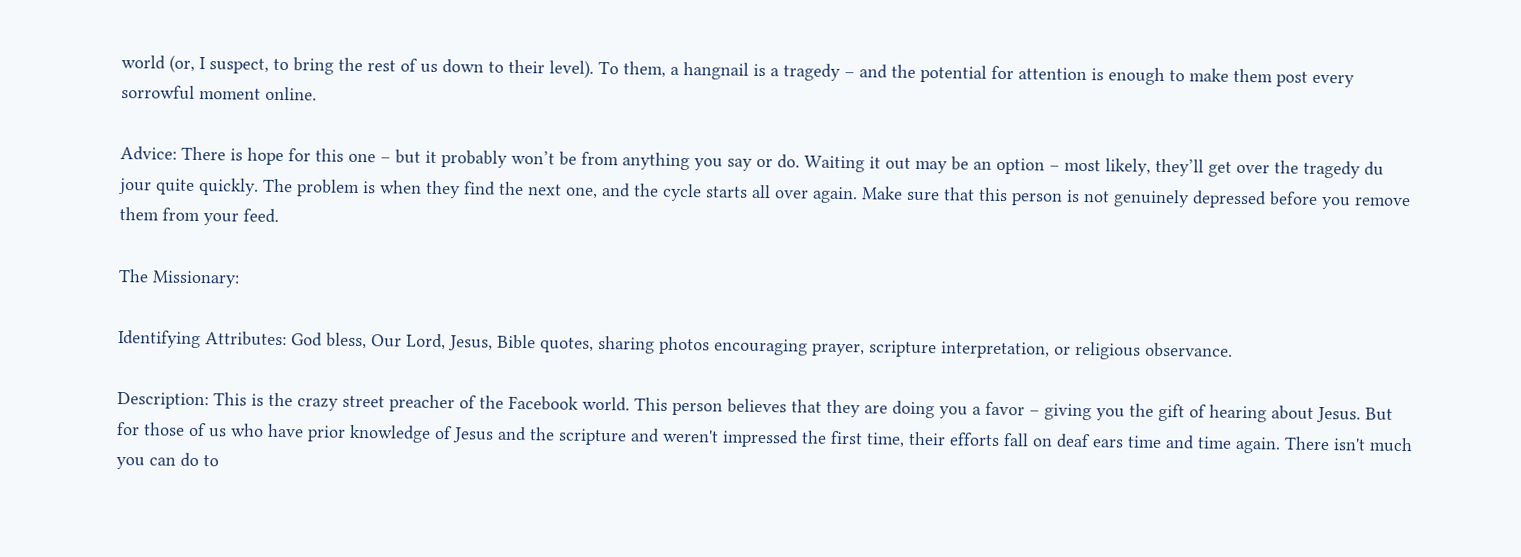world (or, I suspect, to bring the rest of us down to their level). To them, a hangnail is a tragedy – and the potential for attention is enough to make them post every sorrowful moment online.

Advice: There is hope for this one – but it probably won’t be from anything you say or do. Waiting it out may be an option – most likely, they’ll get over the tragedy du jour quite quickly. The problem is when they find the next one, and the cycle starts all over again. Make sure that this person is not genuinely depressed before you remove them from your feed.

The Missionary:

Identifying Attributes: God bless, Our Lord, Jesus, Bible quotes, sharing photos encouraging prayer, scripture interpretation, or religious observance.

Description: This is the crazy street preacher of the Facebook world. This person believes that they are doing you a favor – giving you the gift of hearing about Jesus. But for those of us who have prior knowledge of Jesus and the scripture and weren't impressed the first time, their efforts fall on deaf ears time and time again. There isn't much you can do to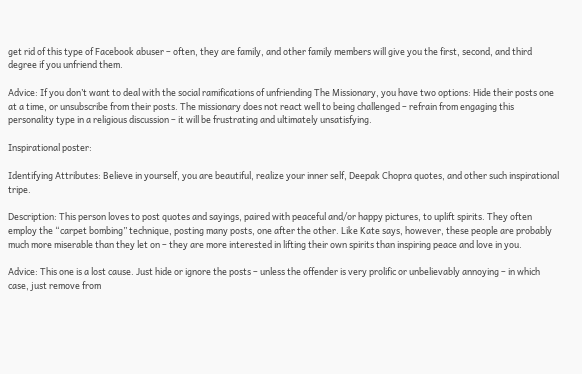get rid of this type of Facebook abuser – often, they are family, and other family members will give you the first, second, and third degree if you unfriend them.

Advice: If you don’t want to deal with the social ramifications of unfriending The Missionary, you have two options: Hide their posts one at a time, or unsubscribe from their posts. The missionary does not react well to being challenged – refrain from engaging this personality type in a religious discussion – it will be frustrating and ultimately unsatisfying.

Inspirational poster:

Identifying Attributes: Believe in yourself, you are beautiful, realize your inner self, Deepak Chopra quotes, and other such inspirational tripe.

Description: This person loves to post quotes and sayings, paired with peaceful and/or happy pictures, to uplift spirits. They often employ the “carpet bombing” technique, posting many posts, one after the other. Like Kate says, however, these people are probably much more miserable than they let on – they are more interested in lifting their own spirits than inspiring peace and love in you.

Advice: This one is a lost cause. Just hide or ignore the posts – unless the offender is very prolific or unbelievably annoying – in which case, just remove from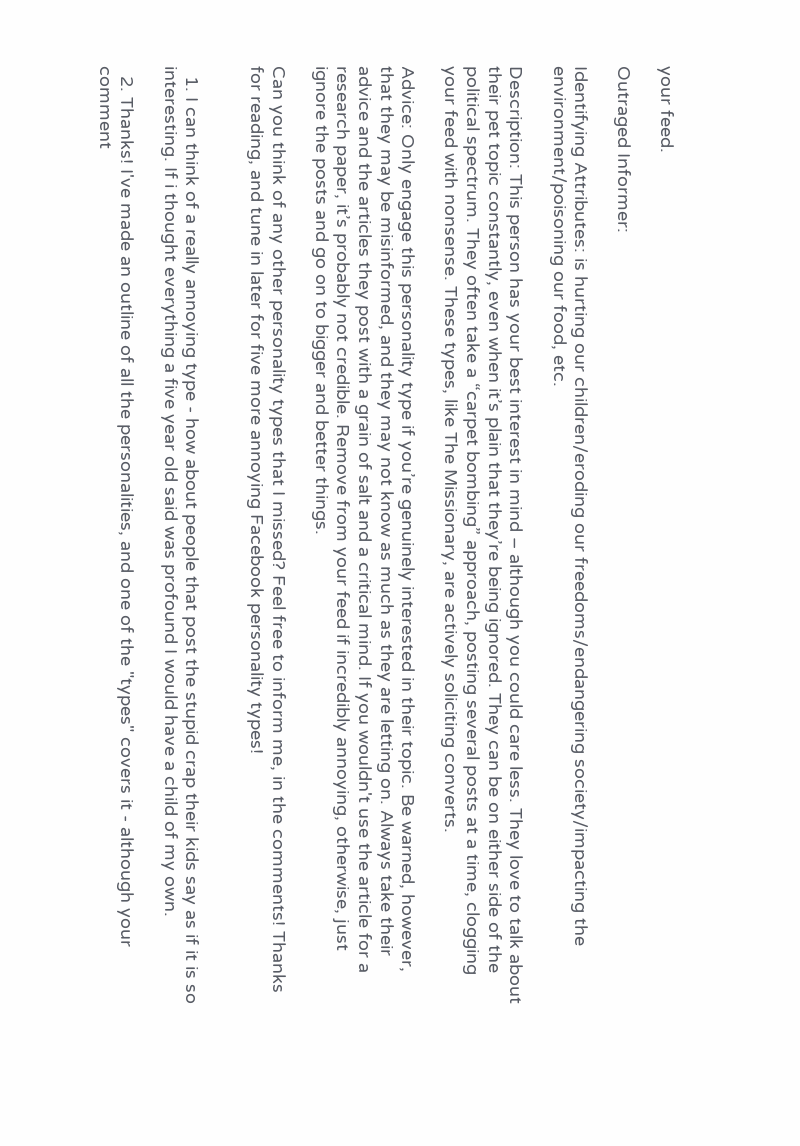your feed.

Outraged Informer:

Identifying Attributes: is hurting our children/eroding our freedoms/endangering society/impacting the environment/poisoning our food, etc.

Description: This person has your best interest in mind – although you could care less. They love to talk about their pet topic constantly, even when it’s plain that they’re being ignored. They can be on either side of the political spectrum. They often take a “carpet bombing” approach, posting several posts at a time, clogging your feed with nonsense. These types, like The Missionary, are actively soliciting converts.

Advice: Only engage this personality type if you’re genuinely interested in their topic. Be warned, however, that they may be misinformed, and they may not know as much as they are letting on. Always take their advice and the articles they post with a grain of salt and a critical mind. If you wouldn't use the article for a research paper, it’s probably not credible. Remove from your feed if incredibly annoying, otherwise, just ignore the posts and go on to bigger and better things.

Can you think of any other personality types that I missed? Feel free to inform me, in the comments! Thanks for reading, and tune in later for five more annoying Facebook personality types!


  1. I can think of a really annoying type - how about people that post the stupid crap their kids say as if it is so interesting. If i thought everything a five year old said was profound I would have a child of my own.

  2. Thanks! I've made an outline of all the personalities, and one of the "types" covers it - although your comment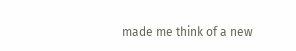made me think of a new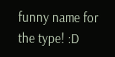funny name for the type! :D